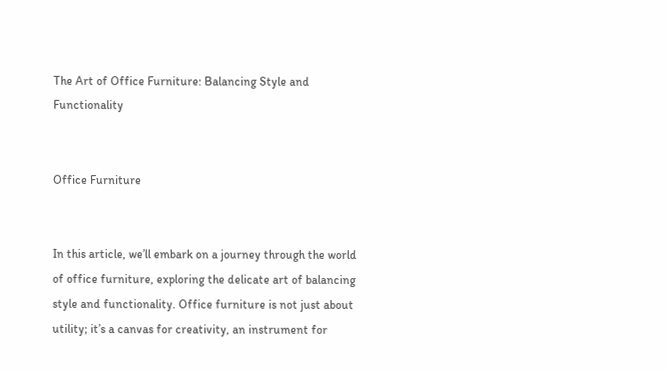The Art of Office Furniture: Balancing Style and Functionality


Office Furniture


In this article, we’ll embark on a journey through the world of office furniture, exploring the delicate art of balancing style and functionality. Office furniture is not just about utility; it’s a canvas for creativity, an instrument for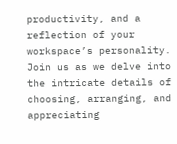productivity, and a reflection of your workspace’s personality. Join us as we delve into the intricate details of choosing, arranging, and appreciating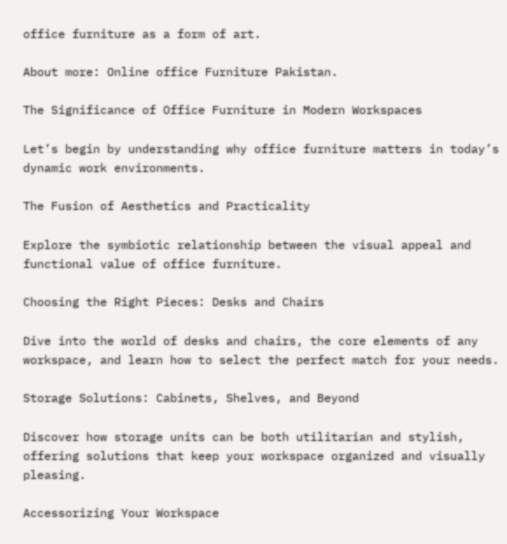office furniture as a form of art.

About more: Online office Furniture Pakistan.

The Significance of Office Furniture in Modern Workspaces

Let’s begin by understanding why office furniture matters in today’s dynamic work environments.

The Fusion of Aesthetics and Practicality

Explore the symbiotic relationship between the visual appeal and functional value of office furniture.

Choosing the Right Pieces: Desks and Chairs

Dive into the world of desks and chairs, the core elements of any workspace, and learn how to select the perfect match for your needs.

Storage Solutions: Cabinets, Shelves, and Beyond

Discover how storage units can be both utilitarian and stylish, offering solutions that keep your workspace organized and visually pleasing.

Accessorizing Your Workspace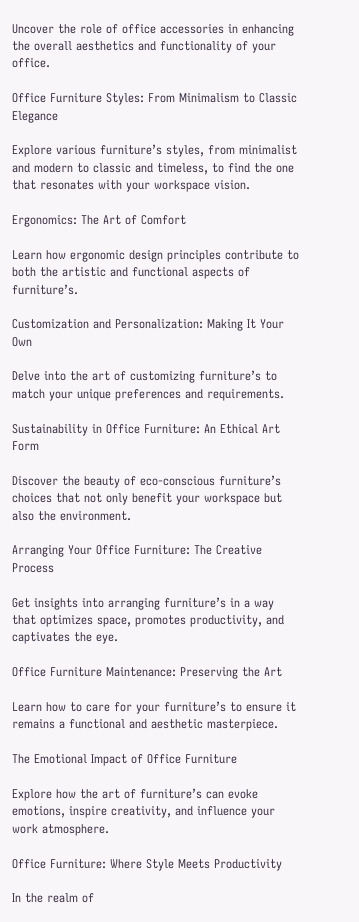Uncover the role of office accessories in enhancing the overall aesthetics and functionality of your office.

Office Furniture Styles: From Minimalism to Classic Elegance

Explore various furniture’s styles, from minimalist and modern to classic and timeless, to find the one that resonates with your workspace vision.

Ergonomics: The Art of Comfort

Learn how ergonomic design principles contribute to both the artistic and functional aspects of furniture’s.

Customization and Personalization: Making It Your Own

Delve into the art of customizing furniture’s to match your unique preferences and requirements.

Sustainability in Office Furniture: An Ethical Art Form

Discover the beauty of eco-conscious furniture’s choices that not only benefit your workspace but also the environment.

Arranging Your Office Furniture: The Creative Process

Get insights into arranging furniture’s in a way that optimizes space, promotes productivity, and captivates the eye.

Office Furniture Maintenance: Preserving the Art

Learn how to care for your furniture’s to ensure it remains a functional and aesthetic masterpiece.

The Emotional Impact of Office Furniture

Explore how the art of furniture’s can evoke emotions, inspire creativity, and influence your work atmosphere.

Office Furniture: Where Style Meets Productivity

In the realm of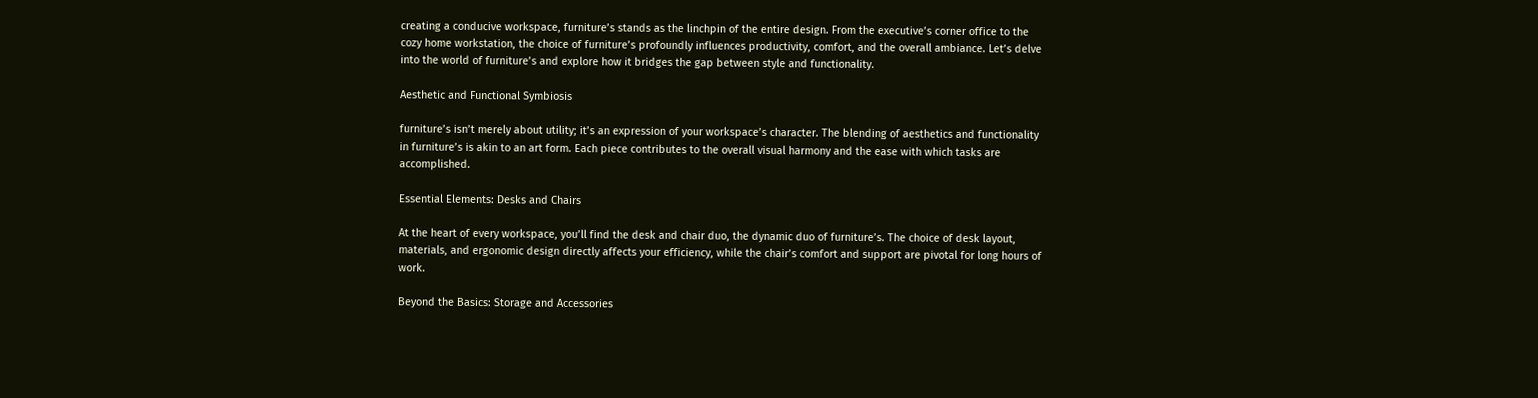creating a conducive workspace, furniture’s stands as the linchpin of the entire design. From the executive’s corner office to the cozy home workstation, the choice of furniture’s profoundly influences productivity, comfort, and the overall ambiance. Let’s delve into the world of furniture’s and explore how it bridges the gap between style and functionality.

Aesthetic and Functional Symbiosis

furniture’s isn’t merely about utility; it’s an expression of your workspace’s character. The blending of aesthetics and functionality in furniture’s is akin to an art form. Each piece contributes to the overall visual harmony and the ease with which tasks are accomplished.

Essential Elements: Desks and Chairs

At the heart of every workspace, you’ll find the desk and chair duo, the dynamic duo of furniture’s. The choice of desk layout, materials, and ergonomic design directly affects your efficiency, while the chair’s comfort and support are pivotal for long hours of work.

Beyond the Basics: Storage and Accessories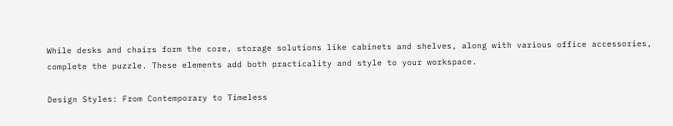While desks and chairs form the core, storage solutions like cabinets and shelves, along with various office accessories, complete the puzzle. These elements add both practicality and style to your workspace.

Design Styles: From Contemporary to Timeless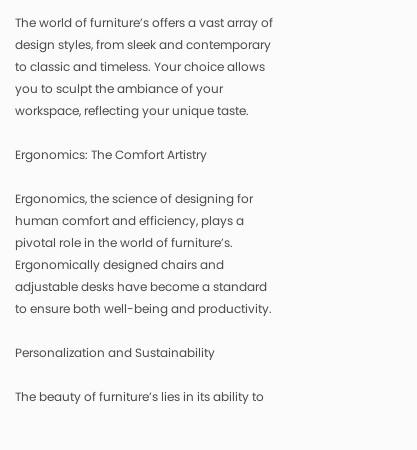The world of furniture’s offers a vast array of design styles, from sleek and contemporary to classic and timeless. Your choice allows you to sculpt the ambiance of your workspace, reflecting your unique taste.

Ergonomics: The Comfort Artistry

Ergonomics, the science of designing for human comfort and efficiency, plays a pivotal role in the world of furniture’s. Ergonomically designed chairs and adjustable desks have become a standard to ensure both well-being and productivity.

Personalization and Sustainability

The beauty of furniture’s lies in its ability to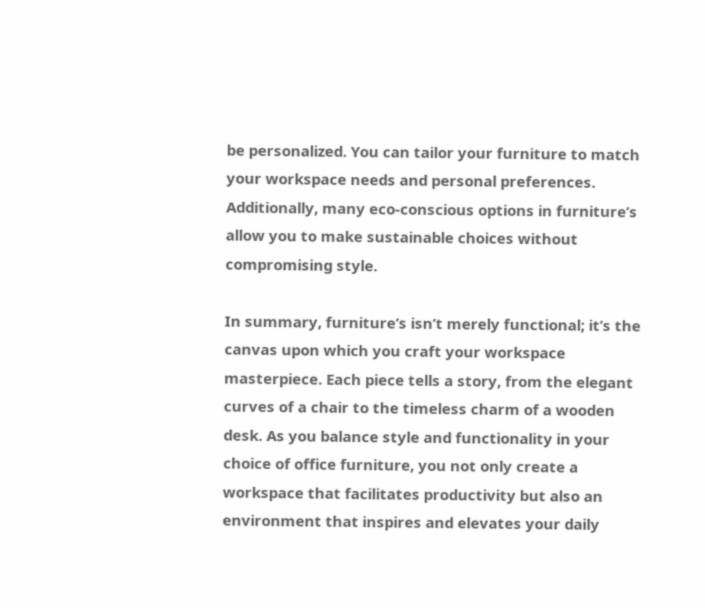be personalized. You can tailor your furniture to match your workspace needs and personal preferences. Additionally, many eco-conscious options in furniture’s allow you to make sustainable choices without compromising style.

In summary, furniture’s isn’t merely functional; it’s the canvas upon which you craft your workspace masterpiece. Each piece tells a story, from the elegant curves of a chair to the timeless charm of a wooden desk. As you balance style and functionality in your choice of office furniture, you not only create a workspace that facilitates productivity but also an environment that inspires and elevates your daily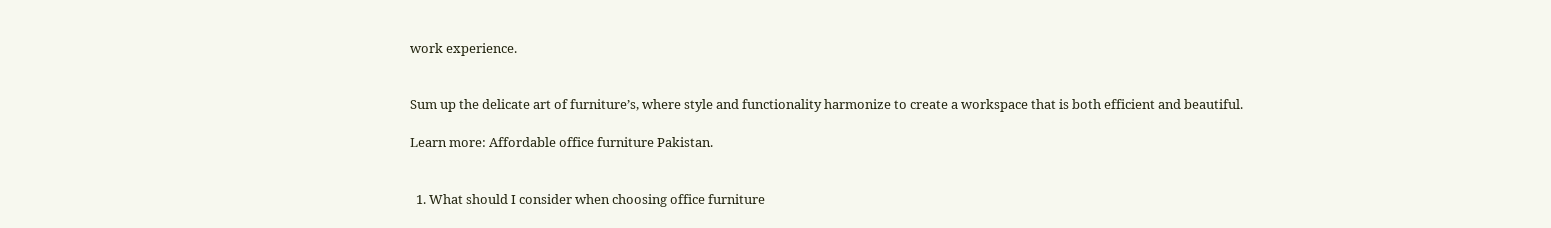work experience.


Sum up the delicate art of furniture’s, where style and functionality harmonize to create a workspace that is both efficient and beautiful.

Learn more: Affordable office furniture Pakistan.


  1. What should I consider when choosing office furniture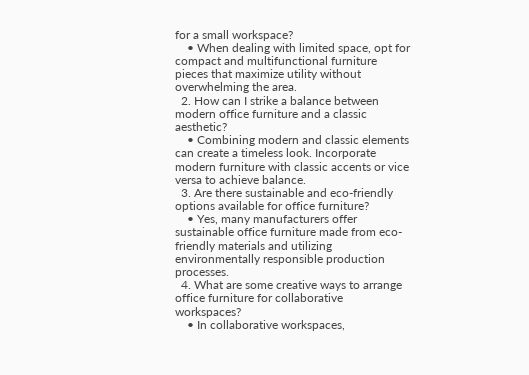for a small workspace?
    • When dealing with limited space, opt for compact and multifunctional furniture pieces that maximize utility without overwhelming the area.
  2. How can I strike a balance between modern office furniture and a classic aesthetic?
    • Combining modern and classic elements can create a timeless look. Incorporate modern furniture with classic accents or vice versa to achieve balance.
  3. Are there sustainable and eco-friendly options available for office furniture?
    • Yes, many manufacturers offer sustainable office furniture made from eco-friendly materials and utilizing environmentally responsible production processes.
  4. What are some creative ways to arrange office furniture for collaborative workspaces?
    • In collaborative workspaces,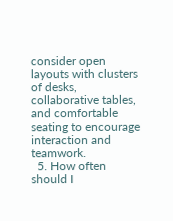consider open layouts with clusters of desks, collaborative tables, and comfortable seating to encourage interaction and teamwork.
  5. How often should I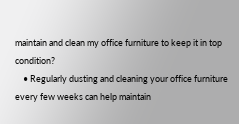maintain and clean my office furniture to keep it in top condition?
    • Regularly dusting and cleaning your office furniture every few weeks can help maintain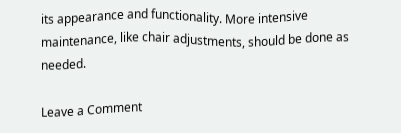its appearance and functionality. More intensive maintenance, like chair adjustments, should be done as needed.

Leave a Comment